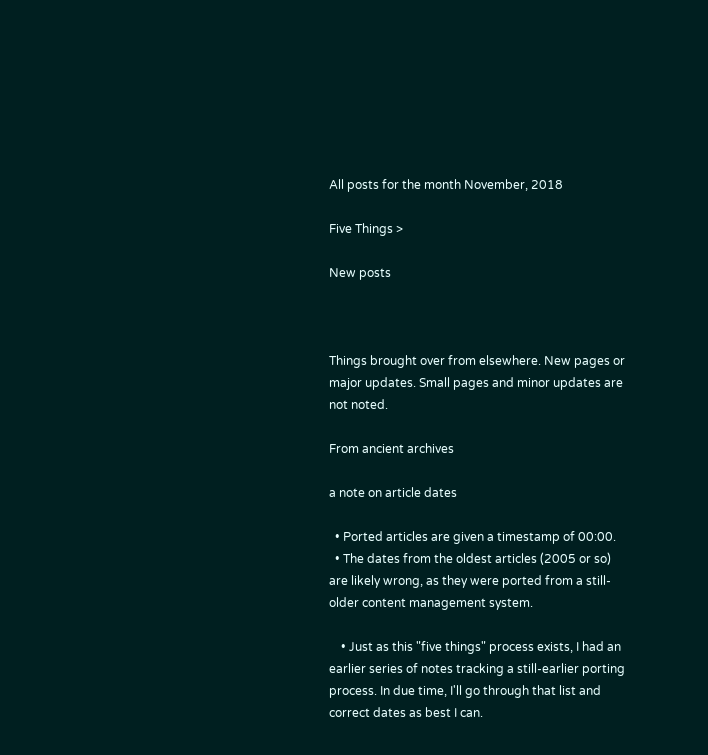All posts for the month November, 2018

Five Things >

New posts



Things brought over from elsewhere. New pages or major updates. Small pages and minor updates are not noted.

From ancient archives

a note on article dates

  • Ported articles are given a timestamp of 00:00.
  • The dates from the oldest articles (2005 or so) are likely wrong, as they were ported from a still-older content management system.

    • Just as this "five things" process exists, I had an earlier series of notes tracking a still-earlier porting process. In due time, I'll go through that list and correct dates as best I can.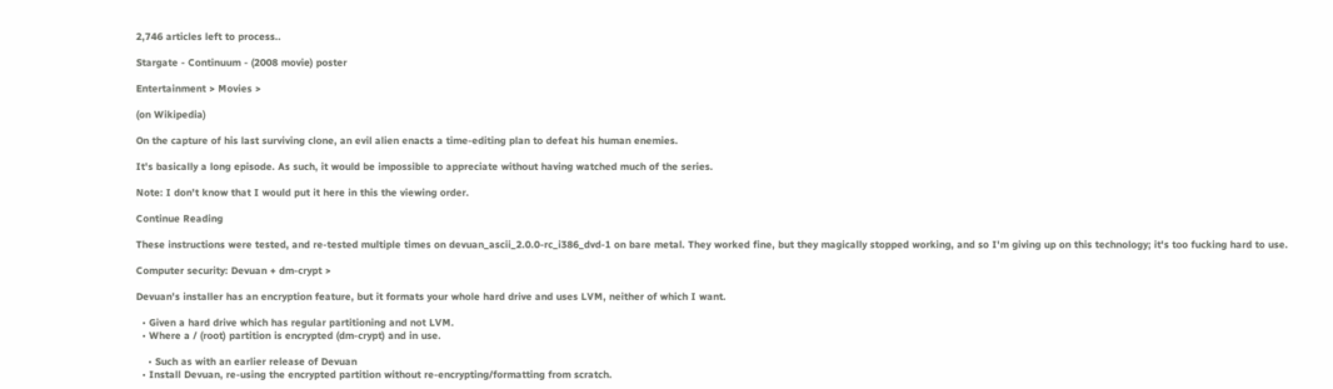2,746 articles left to process..

Stargate - Continuum - (2008 movie) poster

Entertainment > Movies >

(on Wikipedia)

On the capture of his last surviving clone, an evil alien enacts a time-editing plan to defeat his human enemies.

It's basically a long episode. As such, it would be impossible to appreciate without having watched much of the series.

Note: I don't know that I would put it here in this the viewing order.

Continue Reading

These instructions were tested, and re-tested multiple times on devuan_ascii_2.0.0-rc_i386_dvd-1 on bare metal. They worked fine, but they magically stopped working, and so I'm giving up on this technology; it's too fucking hard to use.

Computer security: Devuan + dm-crypt >

Devuan's installer has an encryption feature, but it formats your whole hard drive and uses LVM, neither of which I want.

  • Given a hard drive which has regular partitioning and not LVM.
  • Where a / (root) partition is encrypted (dm-crypt) and in use.

    • Such as with an earlier release of Devuan
  • Install Devuan, re-using the encrypted partition without re-encrypting/formatting from scratch.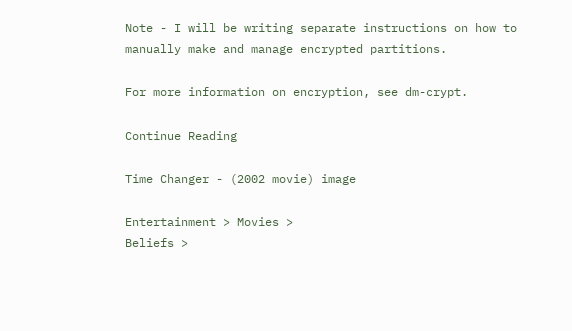Note - I will be writing separate instructions on how to manually make and manage encrypted partitions.

For more information on encryption, see dm-crypt.

Continue Reading

Time Changer - (2002 movie) image

Entertainment > Movies >
Beliefs >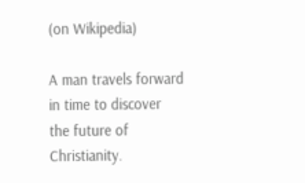(on Wikipedia)

A man travels forward in time to discover the future of Christianity.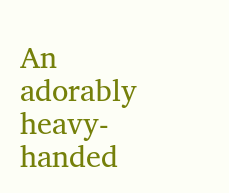An adorably heavy-handed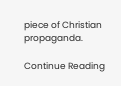piece of Christian propaganda.

Continue Reading